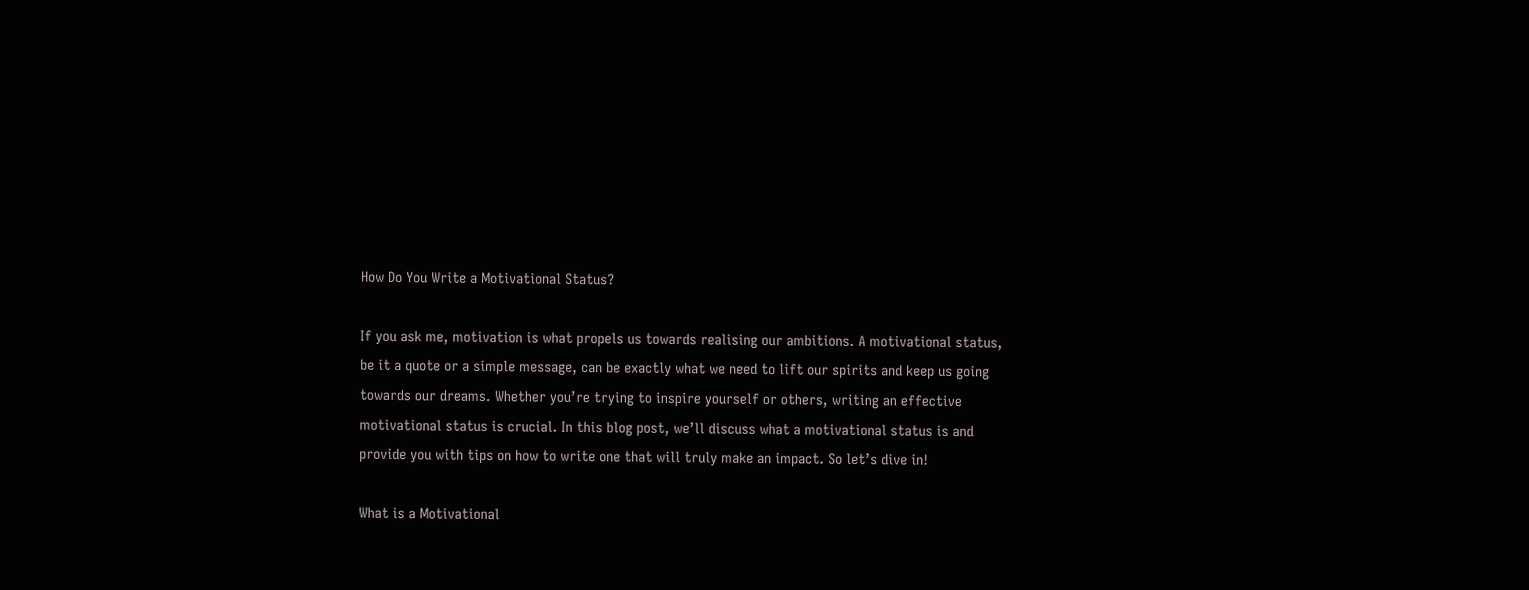How Do You Write a Motivational Status?

If you ask me, motivation is what propels us towards realising our ambitions. A motivational status, be it a quote or a simple message, can be exactly what we need to lift our spirits and keep us going towards our dreams. Whether you’re trying to inspire yourself or others, writing an effective motivational status is crucial. In this blog post, we’ll discuss what a motivational status is and provide you with tips on how to write one that will truly make an impact. So let’s dive in!

What is a Motivational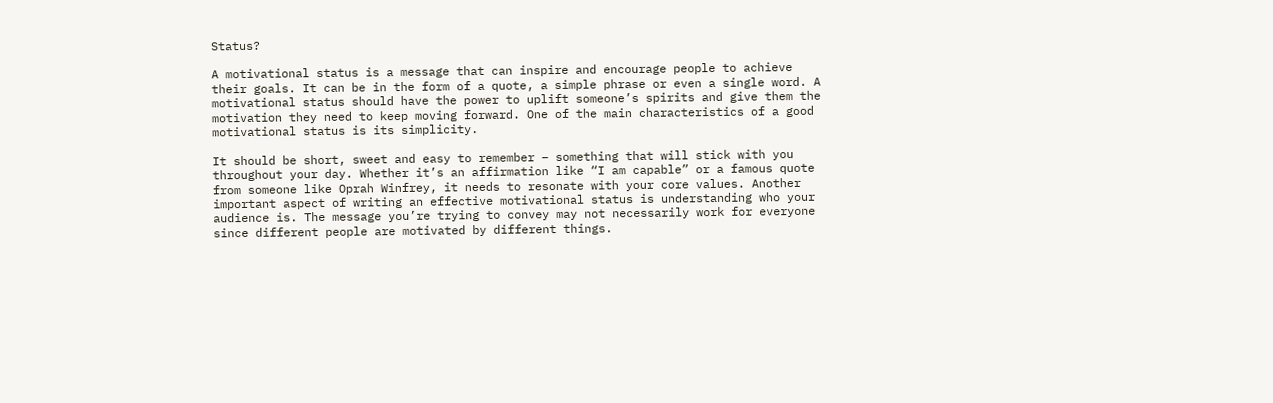Status?

A motivational status is a message that can inspire and encourage people to achieve their goals. It can be in the form of a quote, a simple phrase or even a single word. A motivational status should have the power to uplift someone’s spirits and give them the motivation they need to keep moving forward. One of the main characteristics of a good motivational status is its simplicity.

It should be short, sweet and easy to remember – something that will stick with you throughout your day. Whether it’s an affirmation like “I am capable” or a famous quote from someone like Oprah Winfrey, it needs to resonate with your core values. Another important aspect of writing an effective motivational status is understanding who your audience is. The message you’re trying to convey may not necessarily work for everyone since different people are motivated by different things.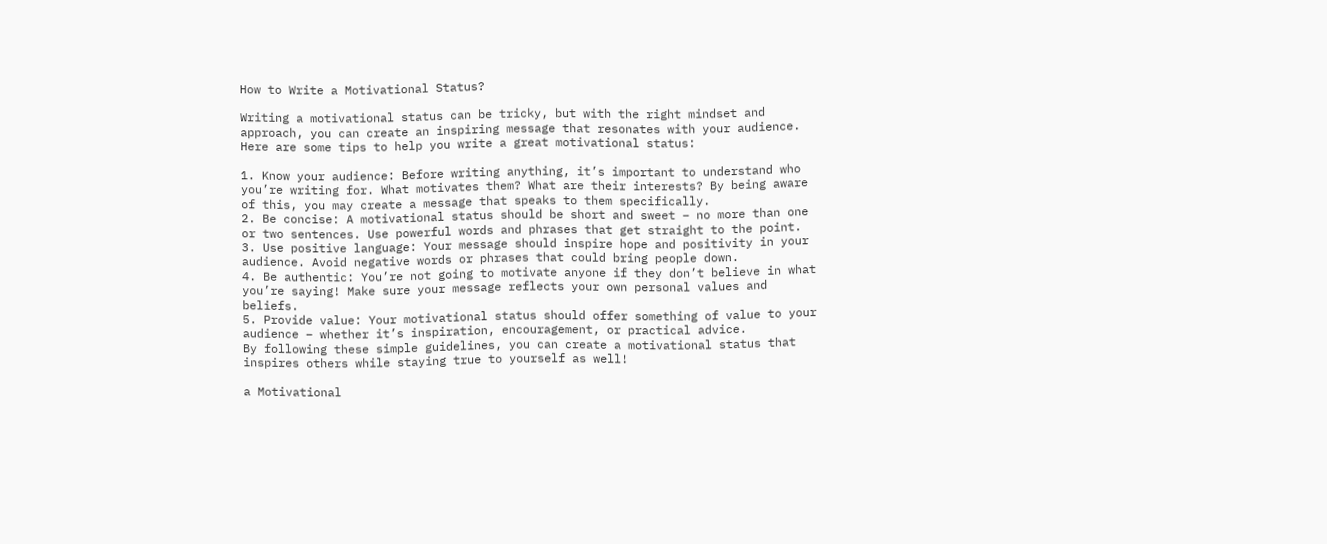How to Write a Motivational Status?

Writing a motivational status can be tricky, but with the right mindset and approach, you can create an inspiring message that resonates with your audience. Here are some tips to help you write a great motivational status:

1. Know your audience: Before writing anything, it’s important to understand who you’re writing for. What motivates them? What are their interests? By being aware of this, you may create a message that speaks to them specifically.
2. Be concise: A motivational status should be short and sweet – no more than one or two sentences. Use powerful words and phrases that get straight to the point.
3. Use positive language: Your message should inspire hope and positivity in your audience. Avoid negative words or phrases that could bring people down.
4. Be authentic: You’re not going to motivate anyone if they don’t believe in what you’re saying! Make sure your message reflects your own personal values and beliefs.
5. Provide value: Your motivational status should offer something of value to your audience – whether it’s inspiration, encouragement, or practical advice.
By following these simple guidelines, you can create a motivational status that inspires others while staying true to yourself as well!

a Motivational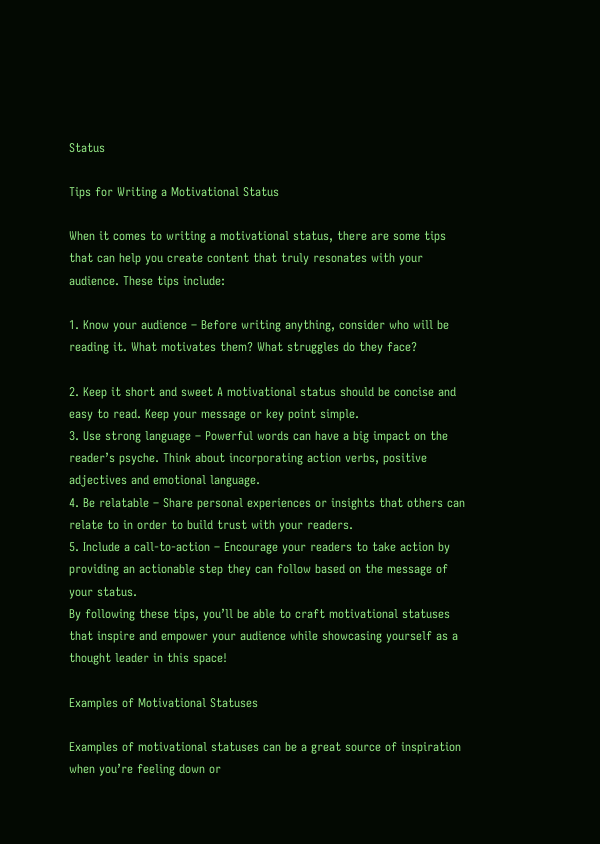Status

Tips for Writing a Motivational Status

When it comes to writing a motivational status, there are some tips that can help you create content that truly resonates with your audience. These tips include:

1. Know your audience – Before writing anything, consider who will be reading it. What motivates them? What struggles do they face?

2. Keep it short and sweet A motivational status should be concise and easy to read. Keep your message or key point simple.
3. Use strong language – Powerful words can have a big impact on the reader’s psyche. Think about incorporating action verbs, positive adjectives and emotional language.
4. Be relatable – Share personal experiences or insights that others can relate to in order to build trust with your readers.
5. Include a call-to-action – Encourage your readers to take action by providing an actionable step they can follow based on the message of your status.
By following these tips, you’ll be able to craft motivational statuses that inspire and empower your audience while showcasing yourself as a thought leader in this space!

Examples of Motivational Statuses

Examples of motivational statuses can be a great source of inspiration when you’re feeling down or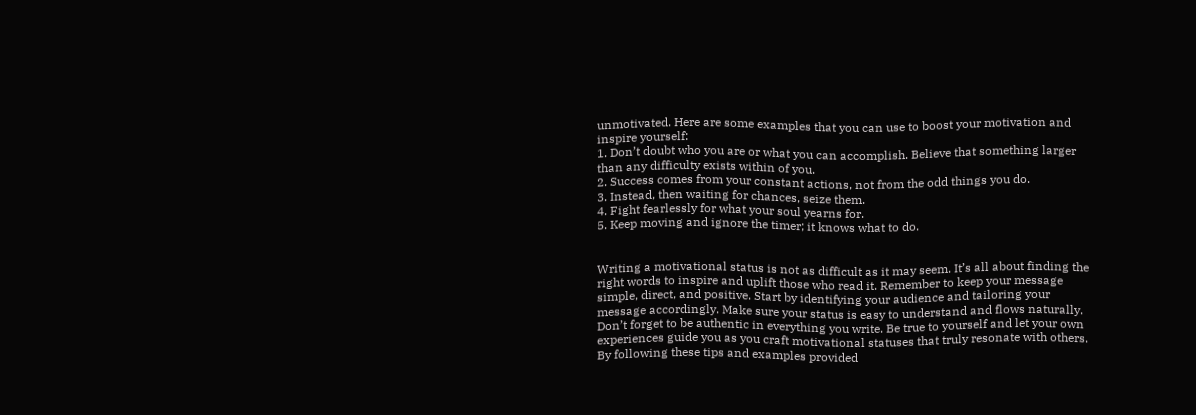unmotivated. Here are some examples that you can use to boost your motivation and inspire yourself:
1. Don’t doubt who you are or what you can accomplish. Believe that something larger than any difficulty exists within of you.
2. Success comes from your constant actions, not from the odd things you do.
3. Instead, then waiting for chances, seize them.
4. Fight fearlessly for what your soul yearns for.
5. Keep moving and ignore the timer; it knows what to do.


Writing a motivational status is not as difficult as it may seem. It’s all about finding the right words to inspire and uplift those who read it. Remember to keep your message simple, direct, and positive. Start by identifying your audience and tailoring your message accordingly. Make sure your status is easy to understand and flows naturally. Don’t forget to be authentic in everything you write. Be true to yourself and let your own experiences guide you as you craft motivational statuses that truly resonate with others. By following these tips and examples provided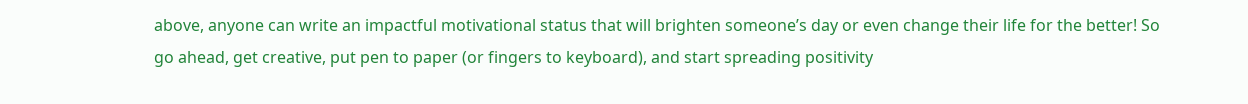above, anyone can write an impactful motivational status that will brighten someone’s day or even change their life for the better! So go ahead, get creative, put pen to paper (or fingers to keyboard), and start spreading positivity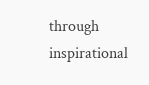through inspirational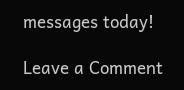messages today!

Leave a Comment